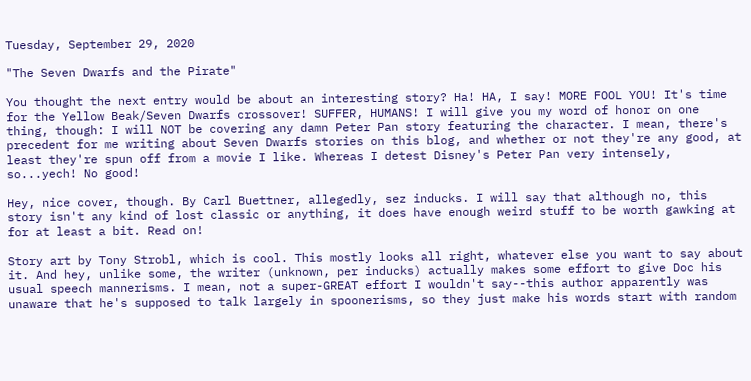Tuesday, September 29, 2020

"The Seven Dwarfs and the Pirate"

You thought the next entry would be about an interesting story? Ha! HA, I say! MORE FOOL YOU! It's time for the Yellow Beak/Seven Dwarfs crossover! SUFFER, HUMANS! I will give you my word of honor on one thing, though: I will NOT be covering any damn Peter Pan story featuring the character. I mean, there's precedent for me writing about Seven Dwarfs stories on this blog, and whether or not they're any good, at least they're spun off from a movie I like. Whereas I detest Disney's Peter Pan very intensely, so...yech! No good!

Hey, nice cover, though. By Carl Buettner, allegedly, sez inducks. I will say that although no, this story isn't any kind of lost classic or anything, it does have enough weird stuff to be worth gawking at for at least a bit. Read on!

Story art by Tony Strobl, which is cool. This mostly looks all right, whatever else you want to say about it. And hey, unlike some, the writer (unknown, per inducks) actually makes some effort to give Doc his usual speech mannerisms. I mean, not a super-GREAT effort I wouldn't say--this author apparently was unaware that he's supposed to talk largely in spoonerisms, so they just make his words start with random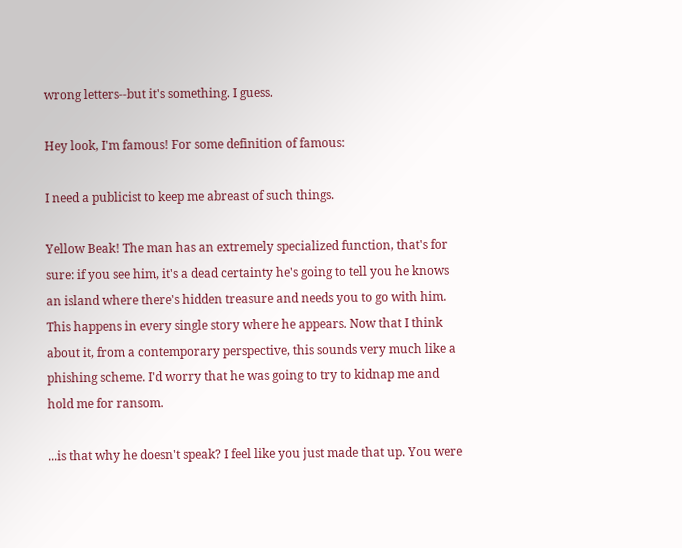wrong letters--but it's something. I guess.

Hey look, I'm famous! For some definition of famous:

I need a publicist to keep me abreast of such things.

Yellow Beak! The man has an extremely specialized function, that's for sure: if you see him, it's a dead certainty he's going to tell you he knows an island where there's hidden treasure and needs you to go with him. This happens in every single story where he appears. Now that I think about it, from a contemporary perspective, this sounds very much like a phishing scheme. I'd worry that he was going to try to kidnap me and hold me for ransom.

...is that why he doesn't speak? I feel like you just made that up. You were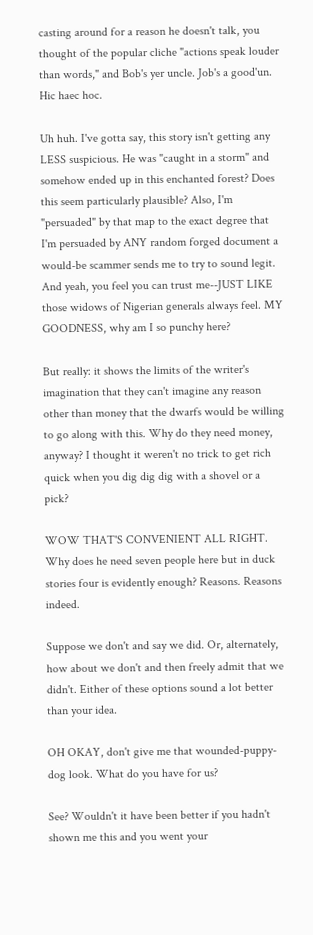casting around for a reason he doesn't talk, you thought of the popular cliche "actions speak louder than words," and Bob's yer uncle. Job's a good'un. Hic haec hoc.

Uh huh. I've gotta say, this story isn't getting any LESS suspicious. He was "caught in a storm" and somehow ended up in this enchanted forest? Does this seem particularly plausible? Also, I'm "persuaded" by that map to the exact degree that I'm persuaded by ANY random forged document a would-be scammer sends me to try to sound legit. And yeah, you feel you can trust me--JUST LIKE those widows of Nigerian generals always feel. MY GOODNESS, why am I so punchy here?

But really: it shows the limits of the writer's imagination that they can't imagine any reason other than money that the dwarfs would be willing to go along with this. Why do they need money, anyway? I thought it weren't no trick to get rich quick when you dig dig dig with a shovel or a pick?

WOW THAT'S CONVENIENT ALL RIGHT. Why does he need seven people here but in duck stories four is evidently enough? Reasons. Reasons indeed.

Suppose we don't and say we did. Or, alternately, how about we don't and then freely admit that we didn't. Either of these options sound a lot better than your idea.

OH OKAY, don't give me that wounded-puppy-dog look. What do you have for us?

See? Wouldn't it have been better if you hadn't shown me this and you went your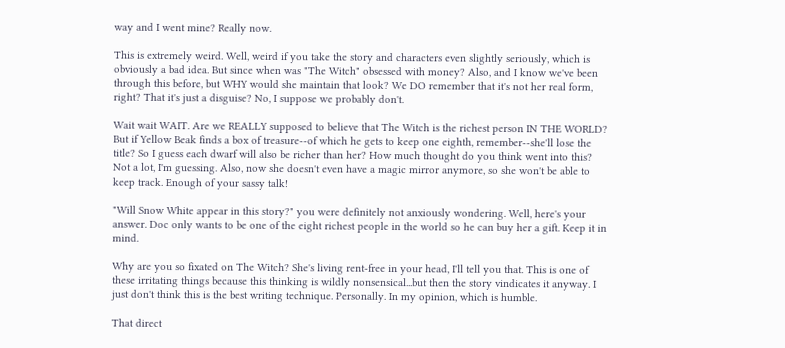way and I went mine? Really now.

This is extremely weird. Well, weird if you take the story and characters even slightly seriously, which is obviously a bad idea. But since when was "The Witch" obsessed with money? Also, and I know we've been through this before, but WHY would she maintain that look? We DO remember that it's not her real form, right? That it's just a disguise? No, I suppose we probably don't.

Wait wait WAIT. Are we REALLY supposed to believe that The Witch is the richest person IN THE WORLD? But if Yellow Beak finds a box of treasure--of which he gets to keep one eighth, remember--she'll lose the title? So I guess each dwarf will also be richer than her? How much thought do you think went into this? Not a lot, I'm guessing. Also, now she doesn't even have a magic mirror anymore, so she won't be able to keep track. Enough of your sassy talk!

"Will Snow White appear in this story?" you were definitely not anxiously wondering. Well, here's your answer. Doc only wants to be one of the eight richest people in the world so he can buy her a gift. Keep it in mind.

Why are you so fixated on The Witch? She's living rent-free in your head, I'll tell you that. This is one of these irritating things because this thinking is wildly nonsensical...but then the story vindicates it anyway. I just don't think this is the best writing technique. Personally. In my opinion, which is humble.

That direct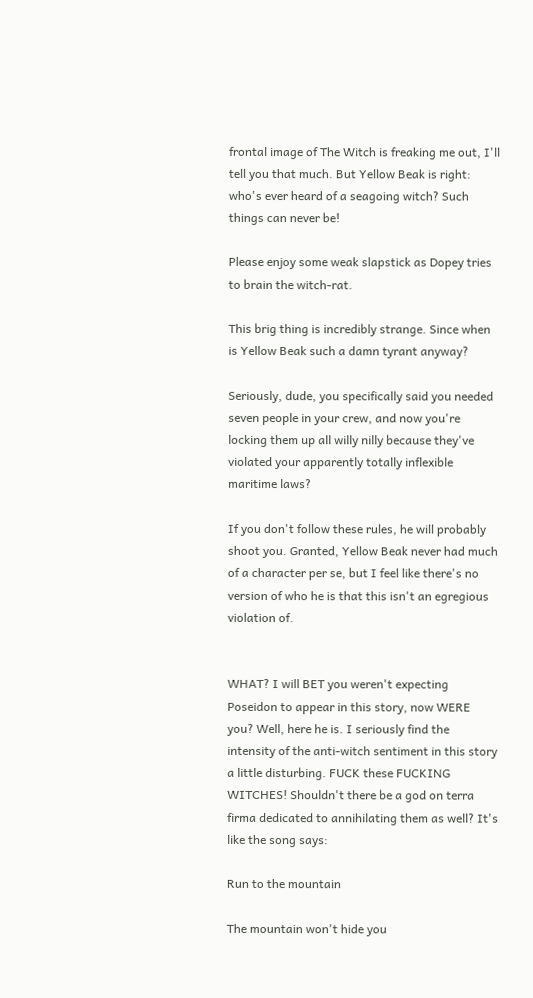frontal image of The Witch is freaking me out, I'll tell you that much. But Yellow Beak is right: who's ever heard of a seagoing witch? Such things can never be!

Please enjoy some weak slapstick as Dopey tries to brain the witch-rat.

This brig thing is incredibly strange. Since when is Yellow Beak such a damn tyrant anyway?

Seriously, dude, you specifically said you needed seven people in your crew, and now you're locking them up all willy nilly because they've violated your apparently totally inflexible maritime laws?

If you don't follow these rules, he will probably shoot you. Granted, Yellow Beak never had much of a character per se, but I feel like there's no version of who he is that this isn't an egregious violation of.


WHAT? I will BET you weren't expecting Poseidon to appear in this story, now WERE you? Well, here he is. I seriously find the intensity of the anti-witch sentiment in this story a little disturbing. FUCK these FUCKING WITCHES! Shouldn't there be a god on terra firma dedicated to annihilating them as well? It's like the song says:

Run to the mountain

The mountain won't hide you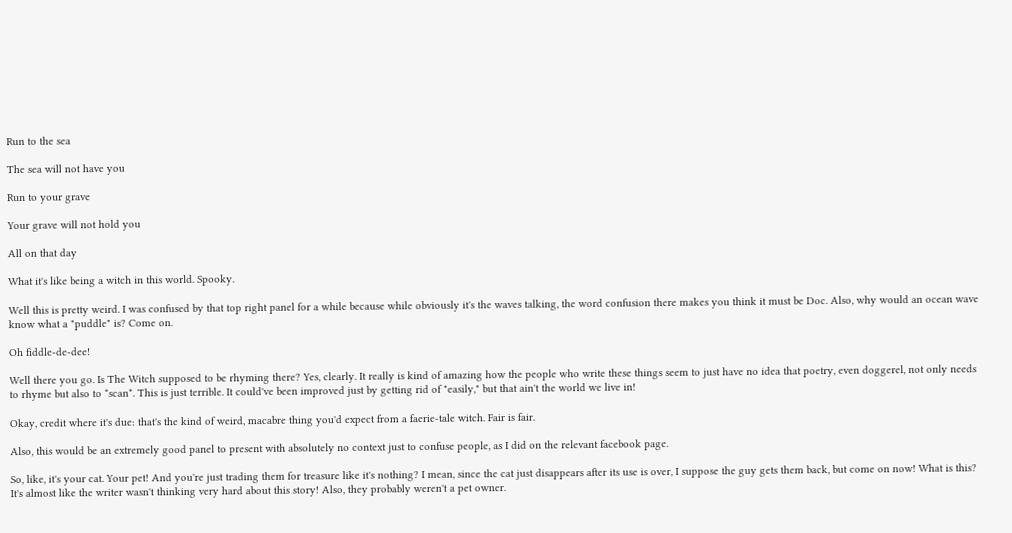Run to the sea

The sea will not have you

Run to your grave

Your grave will not hold you

All on that day

What it's like being a witch in this world. Spooky.

Well this is pretty weird. I was confused by that top right panel for a while because while obviously it's the waves talking, the word confusion there makes you think it must be Doc. Also, why would an ocean wave know what a "puddle" is? Come on.

Oh fiddle-de-dee!

Well there you go. Is The Witch supposed to be rhyming there? Yes, clearly. It really is kind of amazing how the people who write these things seem to just have no idea that poetry, even doggerel, not only needs to rhyme but also to *scan*. This is just terrible. It could've been improved just by getting rid of "easily," but that ain't the world we live in!

Okay, credit where it's due: that's the kind of weird, macabre thing you'd expect from a faerie-tale witch. Fair is fair.

Also, this would be an extremely good panel to present with absolutely no context just to confuse people, as I did on the relevant facebook page.

So, like, it's your cat. Your pet! And you're just trading them for treasure like it's nothing? I mean, since the cat just disappears after its use is over, I suppose the guy gets them back, but come on now! What is this? It's almost like the writer wasn't thinking very hard about this story! Also, they probably weren't a pet owner.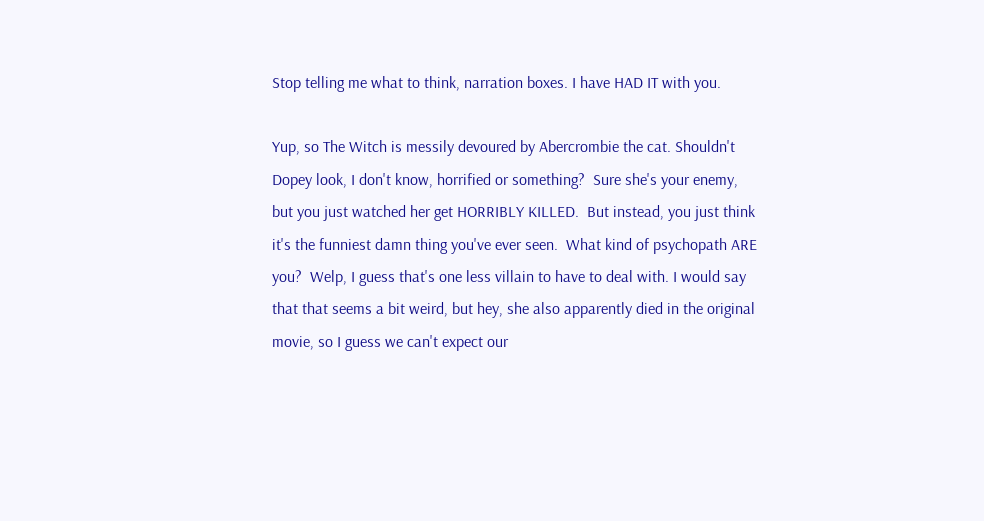Stop telling me what to think, narration boxes. I have HAD IT with you.

Yup, so The Witch is messily devoured by Abercrombie the cat. Shouldn't Dopey look, I don't know, horrified or something?  Sure she's your enemy, but you just watched her get HORRIBLY KILLED.  But instead, you just think it's the funniest damn thing you've ever seen.  What kind of psychopath ARE you?  Welp, I guess that's one less villain to have to deal with. I would say that that seems a bit weird, but hey, she also apparently died in the original movie, so I guess we can't expect our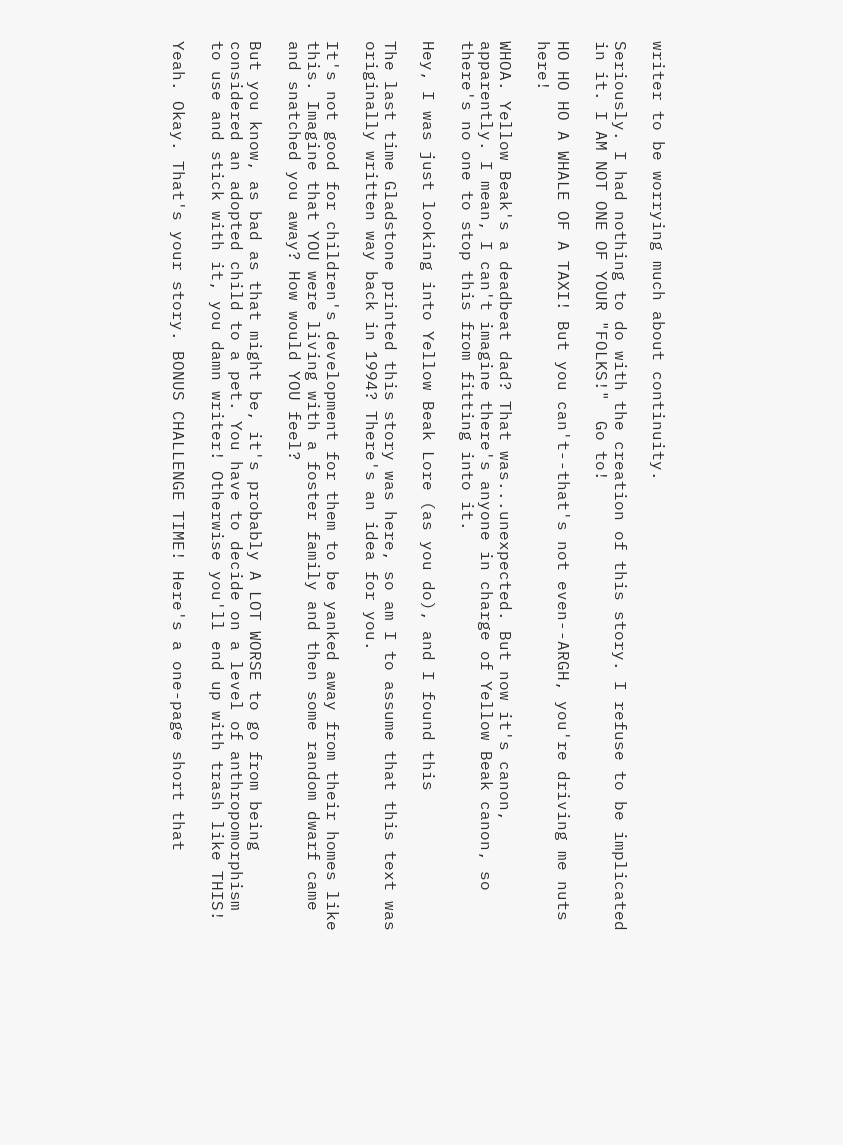writer to be worrying much about continuity.

Seriously. I had nothing to do with the creation of this story. I refuse to be implicated in it. I AM NOT ONE OF YOUR "FOLKS!"  Go to!

HO HO HO A WHALE OF A TAXI! But you can't--that's not even--ARGH, you're driving me nuts here!

WHOA. Yellow Beak's a deadbeat dad? That was...unexpected. But now it's canon, apparently. I mean, I can't imagine there's anyone in charge of Yellow Beak canon, so there's no one to stop this from fitting into it.

Hey, I was just looking into Yellow Beak Lore (as you do), and I found this

The last time Gladstone printed this story was here, so am I to assume that this text was originally written way back in 1994? There's an idea for you.

It's not good for children's development for them to be yanked away from their homes like this. Imagine that YOU were living with a foster family and then some random dwarf came and snatched you away? How would YOU feel?

But you know, as bad as that might be, it's probably A LOT WORSE to go from being considered an adopted child to a pet. You have to decide on a level of anthropomorphism to use and stick with it, you damn writer! Otherwise you'll end up with trash like THIS!

Yeah. Okay. That's your story. BONUS CHALLENGE TIME! Here's a one-page short that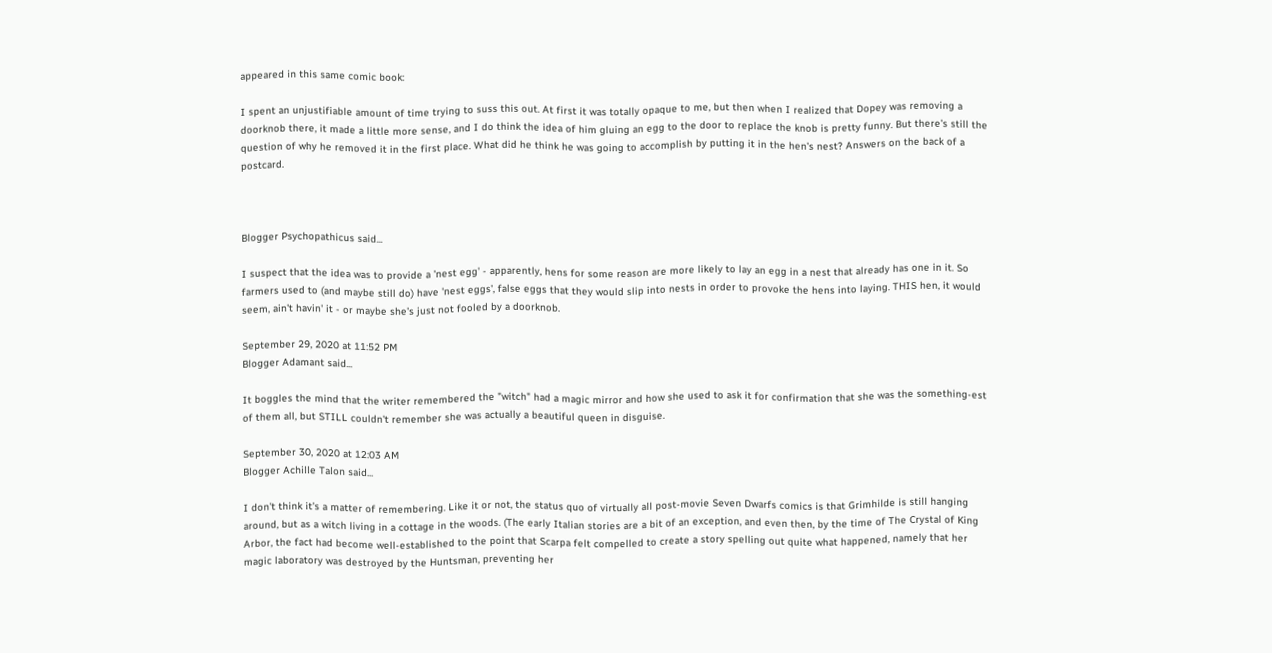appeared in this same comic book:

I spent an unjustifiable amount of time trying to suss this out. At first it was totally opaque to me, but then when I realized that Dopey was removing a doorknob there, it made a little more sense, and I do think the idea of him gluing an egg to the door to replace the knob is pretty funny. But there's still the question of why he removed it in the first place. What did he think he was going to accomplish by putting it in the hen's nest? Answers on the back of a postcard.



Blogger Psychopathicus said...

I suspect that the idea was to provide a 'nest egg' - apparently, hens for some reason are more likely to lay an egg in a nest that already has one in it. So farmers used to (and maybe still do) have 'nest eggs', false eggs that they would slip into nests in order to provoke the hens into laying. THIS hen, it would seem, ain't havin' it - or maybe she's just not fooled by a doorknob.

September 29, 2020 at 11:52 PM
Blogger Adamant said...

It boggles the mind that the writer remembered the "witch" had a magic mirror and how she used to ask it for confirmation that she was the something-est of them all, but STILL couldn't remember she was actually a beautiful queen in disguise.

September 30, 2020 at 12:03 AM
Blogger Achille Talon said...

I don't think it's a matter of remembering. Like it or not, the status quo of virtually all post-movie Seven Dwarfs comics is that Grimhilde is still hanging around, but as a witch living in a cottage in the woods. (The early Italian stories are a bit of an exception, and even then, by the time of The Crystal of King Arbor, the fact had become well-established to the point that Scarpa felt compelled to create a story spelling out quite what happened, namely that her magic laboratory was destroyed by the Huntsman, preventing her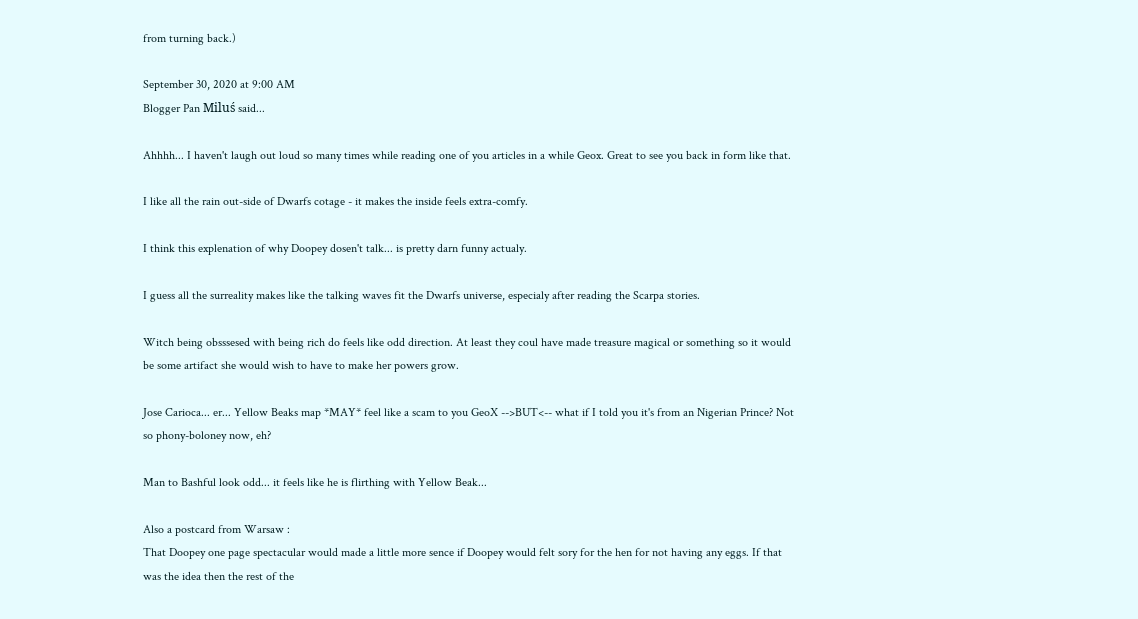from turning back.)

September 30, 2020 at 9:00 AM
Blogger Pan Miluś said...

Ahhhh... I haven't laugh out loud so many times while reading one of you articles in a while Geox. Great to see you back in form like that.

I like all the rain out-side of Dwarfs cotage - it makes the inside feels extra-comfy.

I think this explenation of why Doopey dosen't talk... is pretty darn funny actualy.

I guess all the surreality makes like the talking waves fit the Dwarfs universe, especialy after reading the Scarpa stories.

Witch being obsssesed with being rich do feels like odd direction. At least they coul have made treasure magical or something so it would be some artifact she would wish to have to make her powers grow.

Jose Carioca... er... Yellow Beaks map *MAY* feel like a scam to you GeoX -->BUT<-- what if I told you it's from an Nigerian Prince? Not so phony-boloney now, eh?

Man to Bashful look odd... it feels like he is flirthing with Yellow Beak...

Also a postcard from Warsaw :
That Doopey one page spectacular would made a little more sence if Doopey would felt sory for the hen for not having any eggs. If that was the idea then the rest of the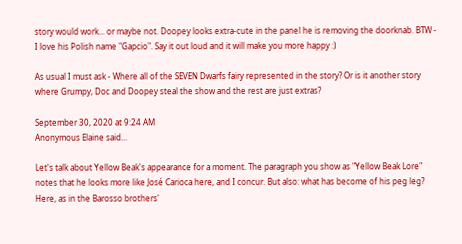story would work... or maybe not. Doopey looks extra-cute in the panel he is removing the doorknab. BTW - I love his Polish name "Gapcio". Say it out loud and it will make you more happy :)

As usual I must ask - Where all of the SEVEN Dwarfs fairy represented in the story? Or is it another story where Grumpy, Doc and Doopey steal the show and the rest are just extras?

September 30, 2020 at 9:24 AM
Anonymous Elaine said...

Let's talk about Yellow Beak's appearance for a moment. The paragraph you show as "Yellow Beak Lore" notes that he looks more like José Carioca here, and I concur. But also: what has become of his peg leg? Here, as in the Barosso brothers'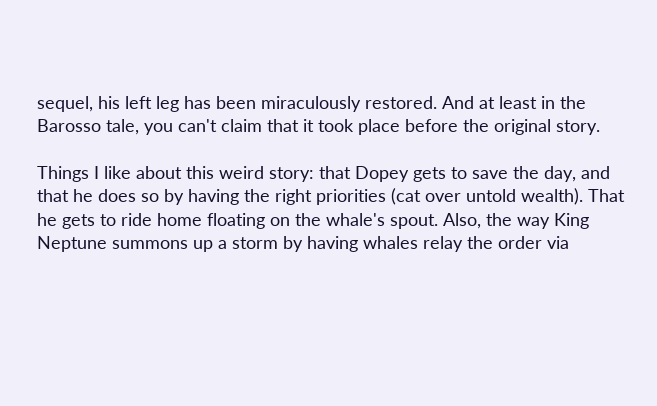sequel, his left leg has been miraculously restored. And at least in the Barosso tale, you can't claim that it took place before the original story.

Things I like about this weird story: that Dopey gets to save the day, and that he does so by having the right priorities (cat over untold wealth). That he gets to ride home floating on the whale's spout. Also, the way King Neptune summons up a storm by having whales relay the order via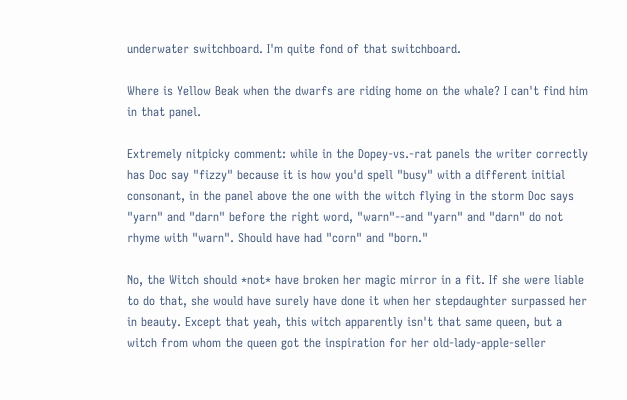underwater switchboard. I'm quite fond of that switchboard.

Where is Yellow Beak when the dwarfs are riding home on the whale? I can't find him in that panel.

Extremely nitpicky comment: while in the Dopey-vs.-rat panels the writer correctly has Doc say "fizzy" because it is how you'd spell "busy" with a different initial consonant, in the panel above the one with the witch flying in the storm Doc says "yarn" and "darn" before the right word, "warn"--and "yarn" and "darn" do not rhyme with "warn". Should have had "corn" and "born."

No, the Witch should *not* have broken her magic mirror in a fit. If she were liable to do that, she would have surely have done it when her stepdaughter surpassed her in beauty. Except that yeah, this witch apparently isn't that same queen, but a witch from whom the queen got the inspiration for her old-lady-apple-seller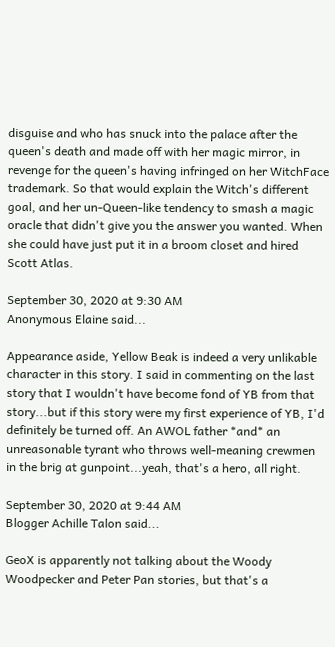disguise and who has snuck into the palace after the queen's death and made off with her magic mirror, in revenge for the queen's having infringed on her WitchFace trademark. So that would explain the Witch's different goal, and her un-Queen-like tendency to smash a magic oracle that didn't give you the answer you wanted. When she could have just put it in a broom closet and hired Scott Atlas.

September 30, 2020 at 9:30 AM
Anonymous Elaine said...

Appearance aside, Yellow Beak is indeed a very unlikable character in this story. I said in commenting on the last story that I wouldn't have become fond of YB from that story...but if this story were my first experience of YB, I'd definitely be turned off. An AWOL father *and* an unreasonable tyrant who throws well-meaning crewmen in the brig at gunpoint...yeah, that's a hero, all right.

September 30, 2020 at 9:44 AM
Blogger Achille Talon said...

GeoX is apparently not talking about the Woody Woodpecker and Peter Pan stories, but that's a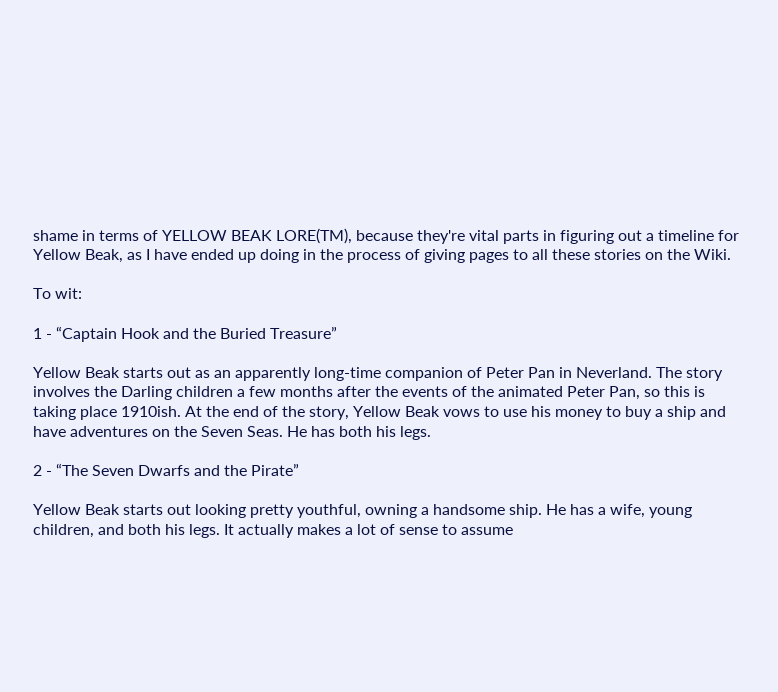shame in terms of YELLOW BEAK LORE(TM), because they're vital parts in figuring out a timeline for Yellow Beak, as I have ended up doing in the process of giving pages to all these stories on the Wiki.

To wit:

1 - “Captain Hook and the Buried Treasure”

Yellow Beak starts out as an apparently long-time companion of Peter Pan in Neverland. The story involves the Darling children a few months after the events of the animated Peter Pan, so this is taking place 1910ish. At the end of the story, Yellow Beak vows to use his money to buy a ship and have adventures on the Seven Seas. He has both his legs.

2 - “The Seven Dwarfs and the Pirate”

Yellow Beak starts out looking pretty youthful, owning a handsome ship. He has a wife, young children, and both his legs. It actually makes a lot of sense to assume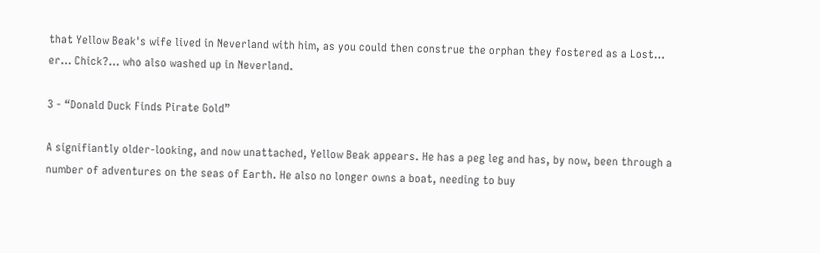that Yellow Beak's wife lived in Neverland with him, as you could then construe the orphan they fostered as a Lost… er… Chick?… who also washed up in Neverland.

3 - “Donald Duck Finds Pirate Gold”

A signifiantly older-looking, and now unattached, Yellow Beak appears. He has a peg leg and has, by now, been through a number of adventures on the seas of Earth. He also no longer owns a boat, needing to buy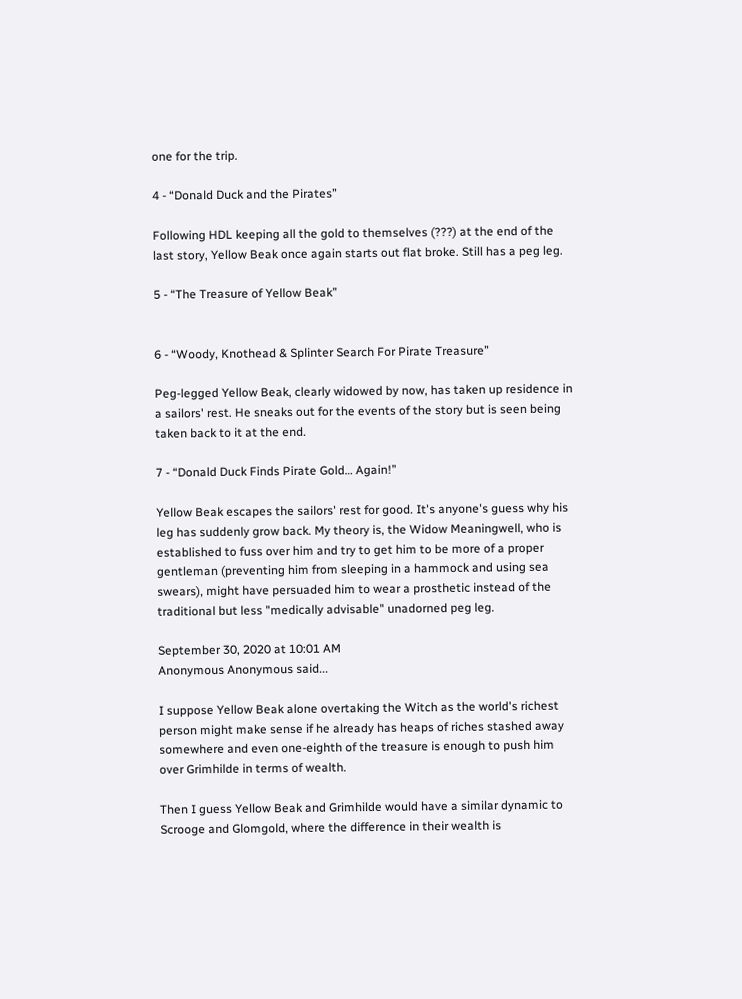one for the trip.

4 - “Donald Duck and the Pirates”

Following HDL keeping all the gold to themselves (???) at the end of the last story, Yellow Beak once again starts out flat broke. Still has a peg leg.

5 - “The Treasure of Yellow Beak”


6 - “Woody, Knothead & Splinter Search For Pirate Treasure”

Peg-legged Yellow Beak, clearly widowed by now, has taken up residence in a sailors' rest. He sneaks out for the events of the story but is seen being taken back to it at the end.

7 - “Donald Duck Finds Pirate Gold… Again!”

Yellow Beak escapes the sailors' rest for good. It's anyone's guess why his leg has suddenly grow back. My theory is, the Widow Meaningwell, who is established to fuss over him and try to get him to be more of a proper gentleman (preventing him from sleeping in a hammock and using sea swears), might have persuaded him to wear a prosthetic instead of the traditional but less "medically advisable" unadorned peg leg.

September 30, 2020 at 10:01 AM
Anonymous Anonymous said...

I suppose Yellow Beak alone overtaking the Witch as the world's richest person might make sense if he already has heaps of riches stashed away somewhere and even one-eighth of the treasure is enough to push him over Grimhilde in terms of wealth.

Then I guess Yellow Beak and Grimhilde would have a similar dynamic to Scrooge and Glomgold, where the difference in their wealth is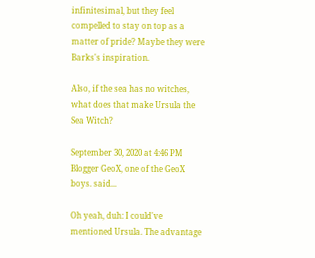infinitesimal, but they feel compelled to stay on top as a matter of pride? Maybe they were Barks's inspiration.

Also, if the sea has no witches, what does that make Ursula the Sea Witch?

September 30, 2020 at 4:46 PM
Blogger GeoX, one of the GeoX boys. said...

Oh yeah, duh: I could've mentioned Ursula. The advantage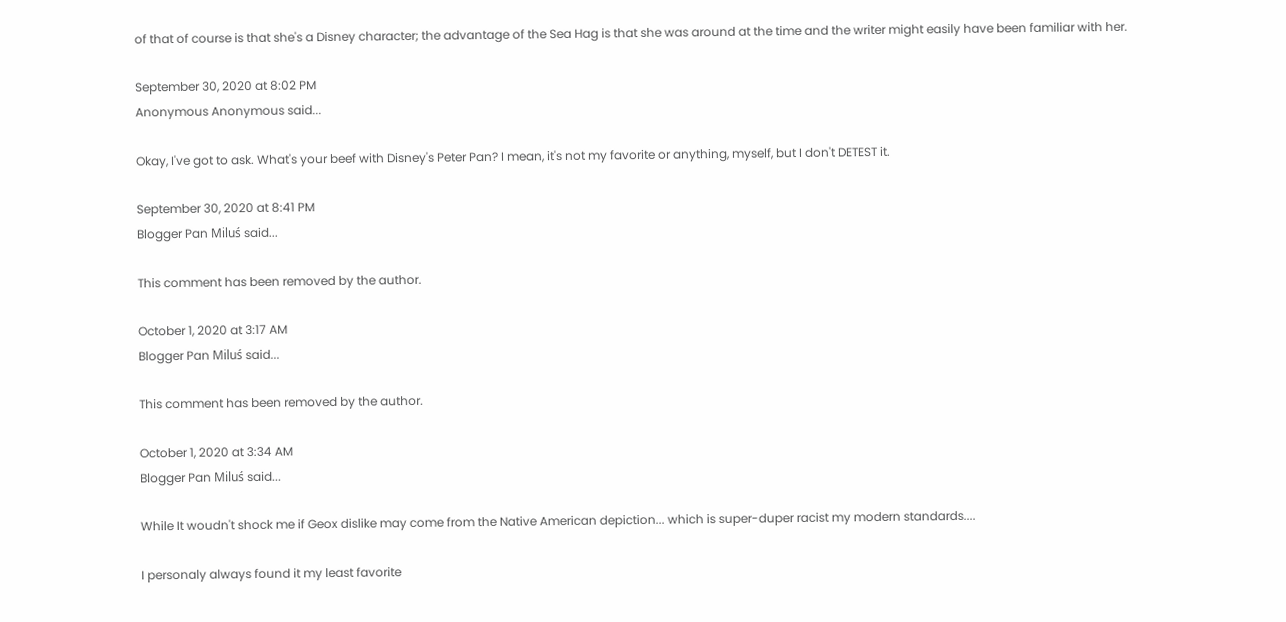of that of course is that she's a Disney character; the advantage of the Sea Hag is that she was around at the time and the writer might easily have been familiar with her.

September 30, 2020 at 8:02 PM
Anonymous Anonymous said...

Okay, I've got to ask. What's your beef with Disney's Peter Pan? I mean, it's not my favorite or anything, myself, but I don't DETEST it.

September 30, 2020 at 8:41 PM
Blogger Pan Miluś said...

This comment has been removed by the author.

October 1, 2020 at 3:17 AM
Blogger Pan Miluś said...

This comment has been removed by the author.

October 1, 2020 at 3:34 AM
Blogger Pan Miluś said...

While It woudn't shock me if Geox dislike may come from the Native American depiction... which is super-duper racist my modern standards....

I personaly always found it my least favorite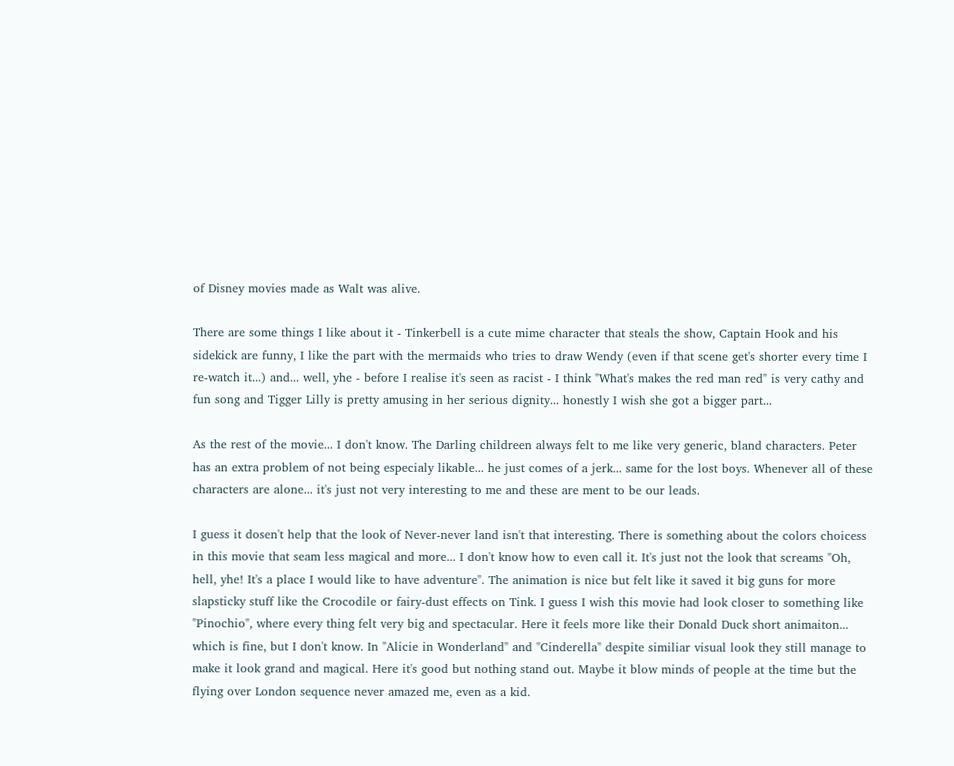of Disney movies made as Walt was alive.

There are some things I like about it - Tinkerbell is a cute mime character that steals the show, Captain Hook and his sidekick are funny, I like the part with the mermaids who tries to draw Wendy (even if that scene get's shorter every time I re-watch it...) and... well, yhe - before I realise it's seen as racist - I think "What's makes the red man red" is very cathy and fun song and Tigger Lilly is pretty amusing in her serious dignity... honestly I wish she got a bigger part...

As the rest of the movie... I don't know. The Darling childreen always felt to me like very generic, bland characters. Peter has an extra problem of not being especialy likable... he just comes of a jerk... same for the lost boys. Whenever all of these characters are alone... it's just not very interesting to me and these are ment to be our leads.

I guess it dosen't help that the look of Never-never land isn't that interesting. There is something about the colors choicess in this movie that seam less magical and more... I don't know how to even call it. It's just not the look that screams "Oh, hell, yhe! It's a place I would like to have adventure". The animation is nice but felt like it saved it big guns for more slapsticky stuff like the Crocodile or fairy-dust effects on Tink. I guess I wish this movie had look closer to something like "Pinochio", where every thing felt very big and spectacular. Here it feels more like their Donald Duck short animaiton... which is fine, but I don't know. In "Alicie in Wonderland" and "Cinderella" despite similiar visual look they still manage to make it look grand and magical. Here it's good but nothing stand out. Maybe it blow minds of people at the time but the flying over London sequence never amazed me, even as a kid.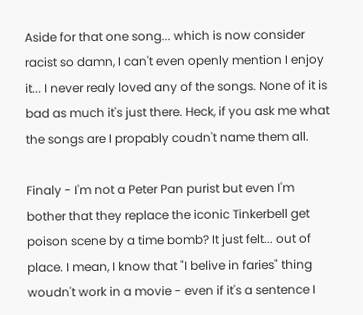Aside for that one song... which is now consider racist so damn, I can't even openly mention I enjoy it... I never realy loved any of the songs. None of it is bad as much it's just there. Heck, if you ask me what the songs are I propably coudn't name them all.

Finaly - I'm not a Peter Pan purist but even I'm bother that they replace the iconic Tinkerbell get poison scene by a time bomb? It just felt... out of place. I mean, I know that "I belive in faries" thing woudn't work in a movie - even if it's a sentence I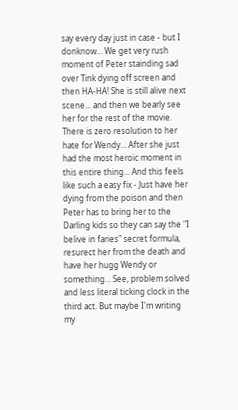say every day just in case - but I donknow... We get very rush moment of Peter stainding sad over Tink dying off screen and then HA-HA! She is still alive next scene... and then we bearly see her for the rest of the movie. There is zero resolution to her hate for Wendy... After she just had the most heroic moment in this entire thing... And this feels like such a easy fix - Just have her dying from the poison and then Peter has to bring her to the Darling kids so they can say the "I belive in faries" secret formula, resurect her from the death and have her hugg Wendy or something... See, problem solved and less literal ticking clock in the third act. But maybe I'm writing my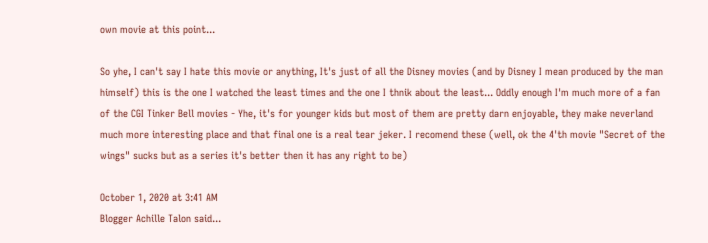own movie at this point...

So yhe, I can't say I hate this movie or anything, It's just of all the Disney movies (and by Disney I mean produced by the man himself) this is the one I watched the least times and the one I thnik about the least... Oddly enough I'm much more of a fan of the CGI Tinker Bell movies - Yhe, it's for younger kids but most of them are pretty darn enjoyable, they make neverland much more interesting place and that final one is a real tear jeker. I recomend these (well, ok the 4'th movie "Secret of the wings" sucks but as a series it's better then it has any right to be)

October 1, 2020 at 3:41 AM
Blogger Achille Talon said...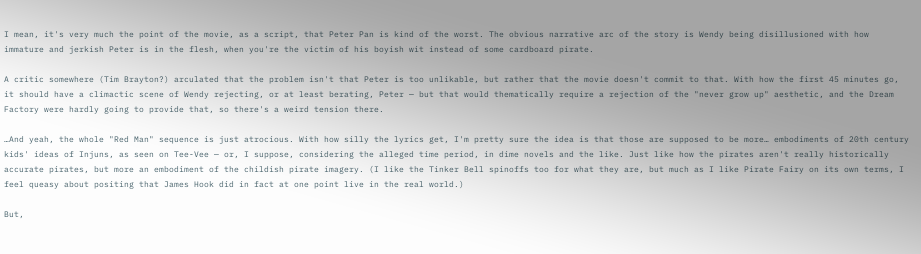I mean, it's very much the point of the movie, as a script, that Peter Pan is kind of the worst. The obvious narrative arc of the story is Wendy being disillusioned with how immature and jerkish Peter is in the flesh, when you're the victim of his boyish wit instead of some cardboard pirate.

A critic somewhere (Tim Brayton?) arculated that the problem isn't that Peter is too unlikable, but rather that the movie doesn't commit to that. With how the first 45 minutes go, it should have a climactic scene of Wendy rejecting, or at least berating, Peter — but that would thematically require a rejection of the "never grow up" aesthetic, and the Dream Factory were hardly going to provide that, so there's a weird tension there.

…And yeah, the whole "Red Man" sequence is just atrocious. With how silly the lyrics get, I'm pretty sure the idea is that those are supposed to be more… embodiments of 20th century kids' ideas of Injuns, as seen on Tee-Vee — or, I suppose, considering the alleged time period, in dime novels and the like. Just like how the pirates aren't really historically accurate pirates, but more an embodiment of the childish pirate imagery. (I like the Tinker Bell spinoffs too for what they are, but much as I like Pirate Fairy on its own terms, I feel queasy about positing that James Hook did in fact at one point live in the real world.)

But,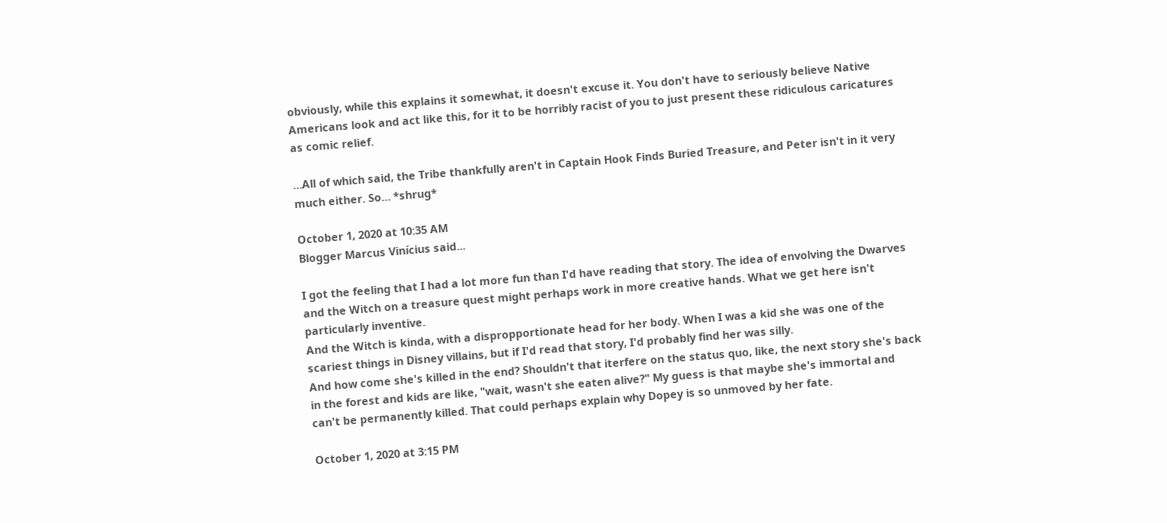obviously, while this explains it somewhat, it doesn't excuse it. You don't have to seriously believe Native Americans look and act like this, for it to be horribly racist of you to just present these ridiculous caricatures as comic relief.

…All of which said, the Tribe thankfully aren't in Captain Hook Finds Buried Treasure, and Peter isn't in it very much either. So… *shrug*

October 1, 2020 at 10:35 AM
Blogger Marcus Vinícius said...

I got the feeling that I had a lot more fun than I'd have reading that story. The idea of envolving the Dwarves and the Witch on a treasure quest might perhaps work in more creative hands. What we get here isn't particularly inventive.
And the Witch is kinda, with a dispropportionate head for her body. When I was a kid she was one of the scariest things in Disney villains, but if I'd read that story, I'd probably find her was silly.
And how come she's killed in the end? Shouldn't that iterfere on the status quo, like, the next story she's back in the forest and kids are like, "wait, wasn't she eaten alive?" My guess is that maybe she's immortal and can't be permanently killed. That could perhaps explain why Dopey is so unmoved by her fate.

October 1, 2020 at 3:15 PM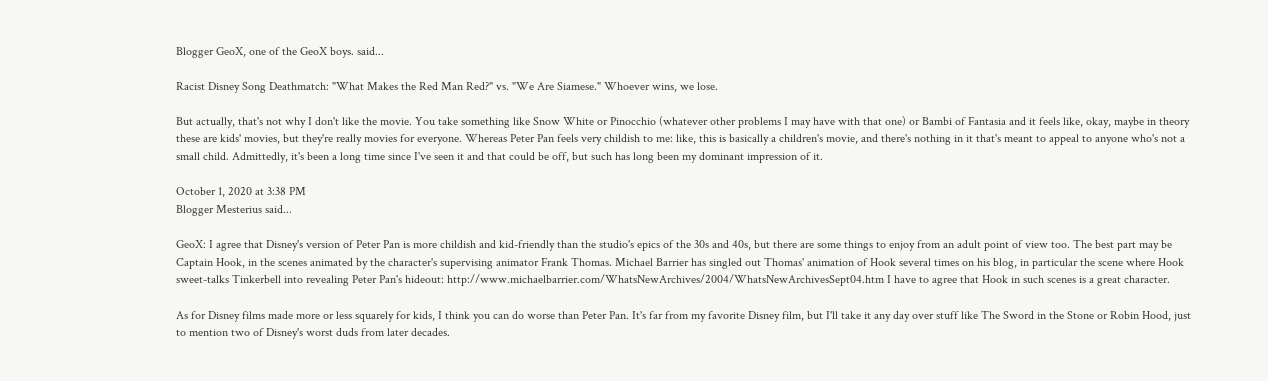Blogger GeoX, one of the GeoX boys. said...

Racist Disney Song Deathmatch: "What Makes the Red Man Red?" vs. "We Are Siamese." Whoever wins, we lose.

But actually, that's not why I don't like the movie. You take something like Snow White or Pinocchio (whatever other problems I may have with that one) or Bambi of Fantasia and it feels like, okay, maybe in theory these are kids' movies, but they're really movies for everyone. Whereas Peter Pan feels very childish to me: like, this is basically a children's movie, and there's nothing in it that's meant to appeal to anyone who's not a small child. Admittedly, it's been a long time since I've seen it and that could be off, but such has long been my dominant impression of it.

October 1, 2020 at 3:38 PM
Blogger Mesterius said...

GeoX: I agree that Disney's version of Peter Pan is more childish and kid-friendly than the studio's epics of the 30s and 40s, but there are some things to enjoy from an adult point of view too. The best part may be Captain Hook, in the scenes animated by the character's supervising animator Frank Thomas. Michael Barrier has singled out Thomas' animation of Hook several times on his blog, in particular the scene where Hook sweet-talks Tinkerbell into revealing Peter Pan's hideout: http://www.michaelbarrier.com/WhatsNewArchives/2004/WhatsNewArchivesSept04.htm I have to agree that Hook in such scenes is a great character.

As for Disney films made more or less squarely for kids, I think you can do worse than Peter Pan. It's far from my favorite Disney film, but I'll take it any day over stuff like The Sword in the Stone or Robin Hood, just to mention two of Disney's worst duds from later decades.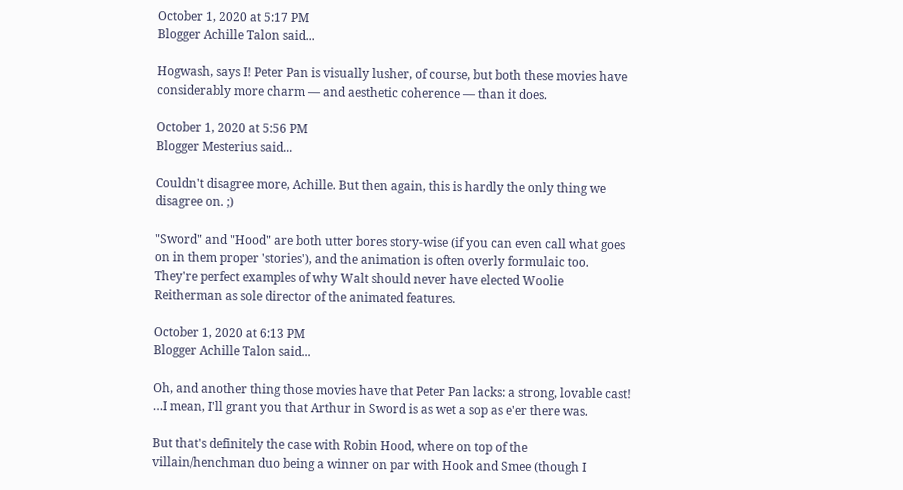October 1, 2020 at 5:17 PM
Blogger Achille Talon said...

Hogwash, says I! Peter Pan is visually lusher, of course, but both these movies have considerably more charm — and aesthetic coherence — than it does.

October 1, 2020 at 5:56 PM
Blogger Mesterius said...

Couldn't disagree more, Achille. But then again, this is hardly the only thing we disagree on. ;)

"Sword" and "Hood" are both utter bores story-wise (if you can even call what goes on in them proper 'stories'), and the animation is often overly formulaic too. They're perfect examples of why Walt should never have elected Woolie Reitherman as sole director of the animated features.

October 1, 2020 at 6:13 PM
Blogger Achille Talon said...

Oh, and another thing those movies have that Peter Pan lacks: a strong, lovable cast! …I mean, I'll grant you that Arthur in Sword is as wet a sop as e'er there was.

But that's definitely the case with Robin Hood, where on top of the villain/henchman duo being a winner on par with Hook and Smee (though I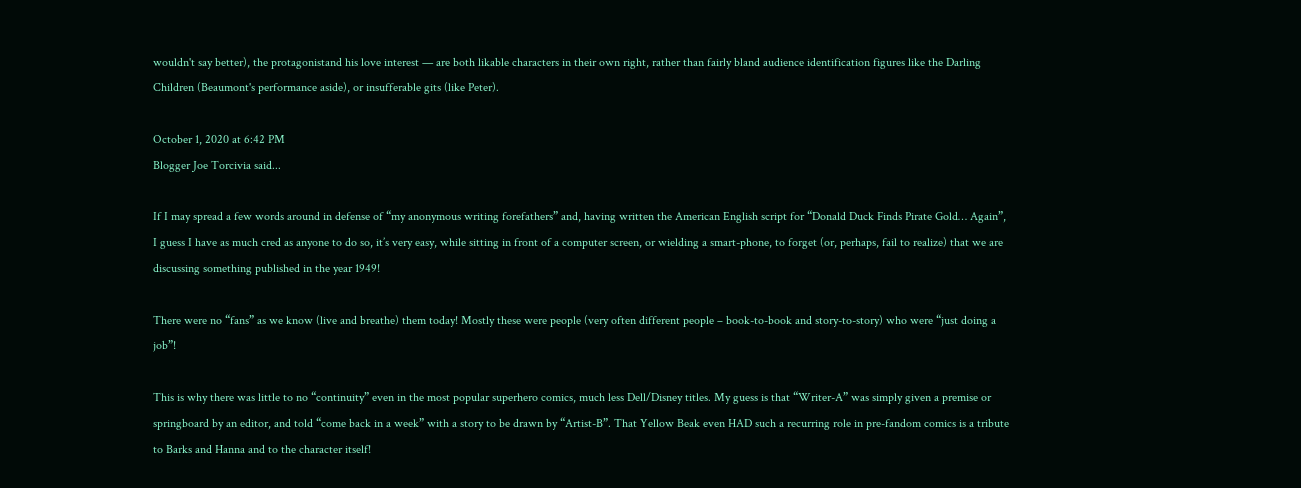wouldn't say better), the protagonistand his love interest — are both likable characters in their own right, rather than fairly bland audience identification figures like the Darling Children (Beaumont's performance aside), or insufferable gits (like Peter).

October 1, 2020 at 6:42 PM
Blogger Joe Torcivia said...

If I may spread a few words around in defense of “my anonymous writing forefathers” and, having written the American English script for “Donald Duck Finds Pirate Gold… Again”, I guess I have as much cred as anyone to do so, it’s very easy, while sitting in front of a computer screen, or wielding a smart-phone, to forget (or, perhaps, fail to realize) that we are discussing something published in the year 1949!

There were no “fans” as we know (live and breathe) them today! Mostly these were people (very often different people – book-to-book and story-to-story) who were “just doing a job”!

This is why there was little to no “continuity” even in the most popular superhero comics, much less Dell/Disney titles. My guess is that “Writer-A” was simply given a premise or springboard by an editor, and told “come back in a week” with a story to be drawn by “Artist-B”. That Yellow Beak even HAD such a recurring role in pre-fandom comics is a tribute to Barks and Hanna and to the character itself!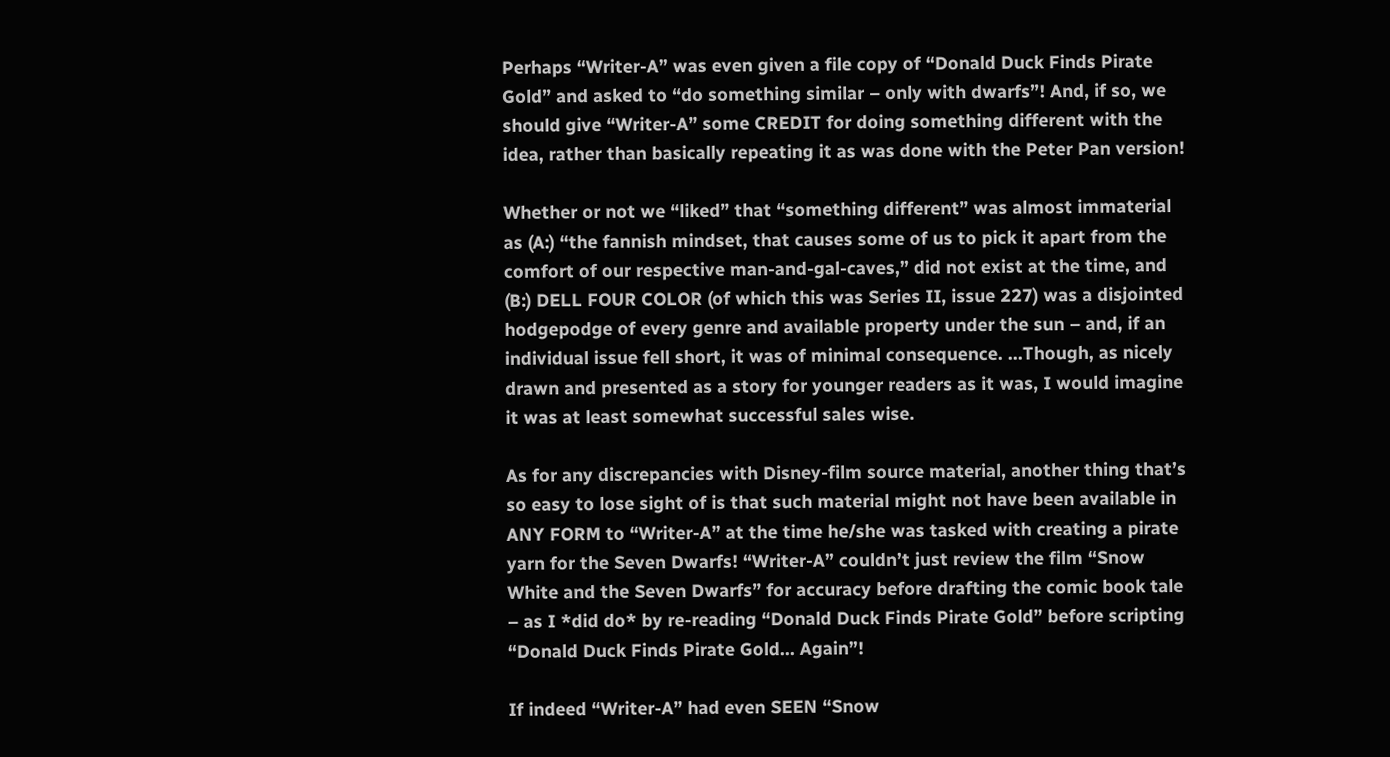Perhaps “Writer-A” was even given a file copy of “Donald Duck Finds Pirate Gold” and asked to “do something similar – only with dwarfs”! And, if so, we should give “Writer-A” some CREDIT for doing something different with the idea, rather than basically repeating it as was done with the Peter Pan version!

Whether or not we “liked” that “something different” was almost immaterial as (A:) “the fannish mindset, that causes some of us to pick it apart from the comfort of our respective man-and-gal-caves,” did not exist at the time, and (B:) DELL FOUR COLOR (of which this was Series II, issue 227) was a disjointed hodgepodge of every genre and available property under the sun – and, if an individual issue fell short, it was of minimal consequence. ...Though, as nicely drawn and presented as a story for younger readers as it was, I would imagine it was at least somewhat successful sales wise.

As for any discrepancies with Disney-film source material, another thing that’s so easy to lose sight of is that such material might not have been available in ANY FORM to “Writer-A” at the time he/she was tasked with creating a pirate yarn for the Seven Dwarfs! “Writer-A” couldn’t just review the film “Snow White and the Seven Dwarfs” for accuracy before drafting the comic book tale – as I *did do* by re-reading “Donald Duck Finds Pirate Gold” before scripting “Donald Duck Finds Pirate Gold… Again”!

If indeed “Writer-A” had even SEEN “Snow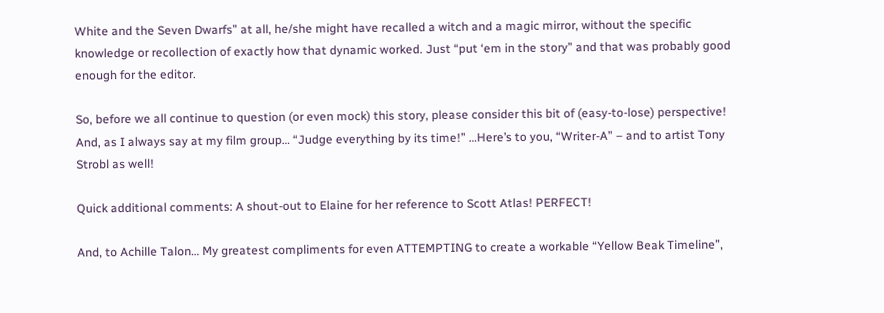White and the Seven Dwarfs” at all, he/she might have recalled a witch and a magic mirror, without the specific knowledge or recollection of exactly how that dynamic worked. Just “put ‘em in the story” and that was probably good enough for the editor.

So, before we all continue to question (or even mock) this story, please consider this bit of (easy-to-lose) perspective! And, as I always say at my film group… “Judge everything by its time!” …Here’s to you, “Writer-A” – and to artist Tony Strobl as well!

Quick additional comments: A shout-out to Elaine for her reference to Scott Atlas! PERFECT!

And, to Achille Talon… My greatest compliments for even ATTEMPTING to create a workable “Yellow Beak Timeline”,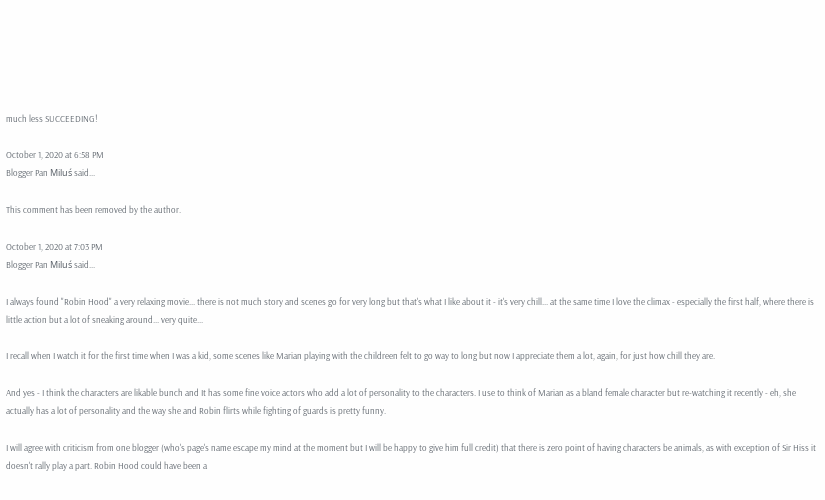much less SUCCEEDING!

October 1, 2020 at 6:58 PM
Blogger Pan Miluś said...

This comment has been removed by the author.

October 1, 2020 at 7:03 PM
Blogger Pan Miluś said...

I always found "Robin Hood" a very relaxing movie... there is not much story and scenes go for very long but that's what I like about it - it's very chill... at the same time I love the climax - especially the first half, where there is little action but a lot of sneaking around... very quite...

I recall when I watch it for the first time when I was a kid, some scenes like Marian playing with the childreen felt to go way to long but now I appreciate them a lot, again, for just how chill they are.

And yes - I think the characters are likable bunch and It has some fine voice actors who add a lot of personality to the characters. I use to think of Marian as a bland female character but re-watching it recently - eh, she actually has a lot of personality and the way she and Robin flirts while fighting of guards is pretty funny.

I will agree with criticism from one blogger (who's page's name escape my mind at the moment but I will be happy to give him full credit) that there is zero point of having characters be animals, as with exception of Sir Hiss it doesn't rally play a part. Robin Hood could have been a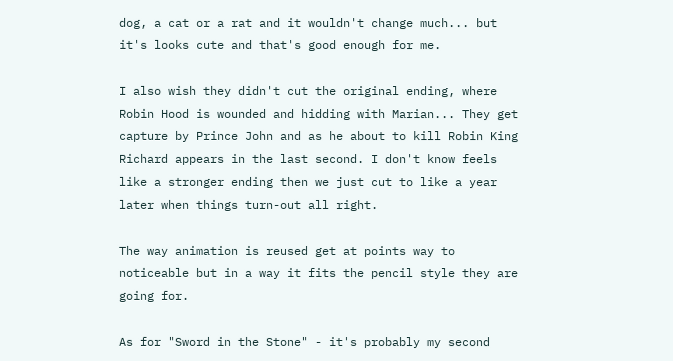dog, a cat or a rat and it wouldn't change much... but it's looks cute and that's good enough for me.

I also wish they didn't cut the original ending, where Robin Hood is wounded and hidding with Marian... They get capture by Prince John and as he about to kill Robin King Richard appears in the last second. I don't know feels like a stronger ending then we just cut to like a year later when things turn-out all right.

The way animation is reused get at points way to noticeable but in a way it fits the pencil style they are going for.

As for "Sword in the Stone" - it's probably my second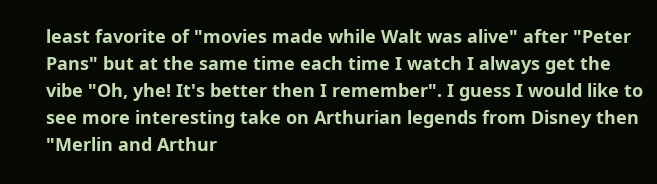least favorite of "movies made while Walt was alive" after "Peter Pans" but at the same time each time I watch I always get the vibe "Oh, yhe! It's better then I remember". I guess I would like to see more interesting take on Arthurian legends from Disney then "Merlin and Arthur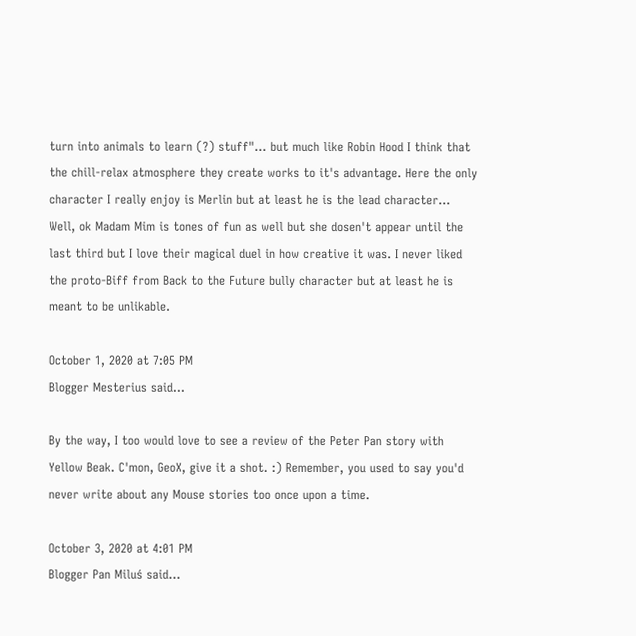turn into animals to learn (?) stuff"... but much like Robin Hood I think that the chill-relax atmosphere they create works to it's advantage. Here the only character I really enjoy is Merlin but at least he is the lead character... Well, ok Madam Mim is tones of fun as well but she dosen't appear until the last third but I love their magical duel in how creative it was. I never liked the proto-Biff from Back to the Future bully character but at least he is meant to be unlikable.

October 1, 2020 at 7:05 PM
Blogger Mesterius said...

By the way, I too would love to see a review of the Peter Pan story with Yellow Beak. C'mon, GeoX, give it a shot. :) Remember, you used to say you'd never write about any Mouse stories too once upon a time.

October 3, 2020 at 4:01 PM
Blogger Pan Miluś said...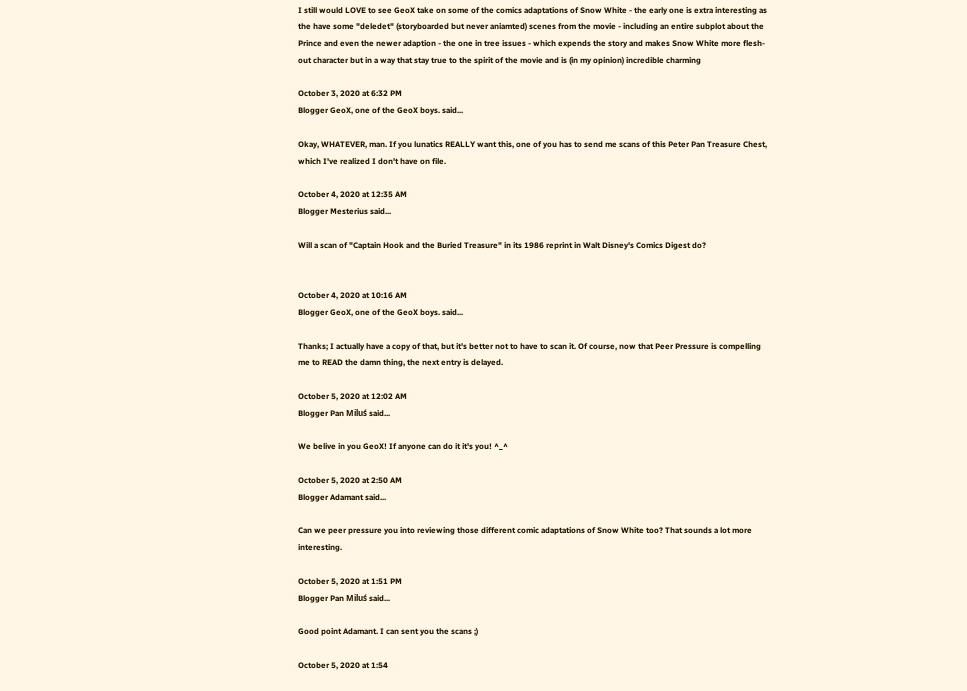I still would LOVE to see GeoX take on some of the comics adaptations of Snow White - the early one is extra interesting as the have some "deledet" (storyboarded but never aniamted) scenes from the movie - including an entire subplot about the Prince and even the newer adaption - the one in tree issues - which expends the story and makes Snow White more flesh-out character but in a way that stay true to the spirit of the movie and is (in my opinion) incredible charming

October 3, 2020 at 6:32 PM
Blogger GeoX, one of the GeoX boys. said...

Okay, WHATEVER, man. If you lunatics REALLY want this, one of you has to send me scans of this Peter Pan Treasure Chest, which I've realized I don't have on file.

October 4, 2020 at 12:35 AM
Blogger Mesterius said...

Will a scan of "Captain Hook and the Buried Treasure" in its 1986 reprint in Walt Disney's Comics Digest do?


October 4, 2020 at 10:16 AM
Blogger GeoX, one of the GeoX boys. said...

Thanks; I actually have a copy of that, but it's better not to have to scan it. Of course, now that Peer Pressure is compelling me to READ the damn thing, the next entry is delayed.

October 5, 2020 at 12:02 AM
Blogger Pan Miluś said...

We belive in you GeoX! If anyone can do it it's you! ^_^

October 5, 2020 at 2:50 AM
Blogger Adamant said...

Can we peer pressure you into reviewing those different comic adaptations of Snow White too? That sounds a lot more interesting.

October 5, 2020 at 1:51 PM
Blogger Pan Miluś said...

Good point Adamant. I can sent you the scans ;)

October 5, 2020 at 1:54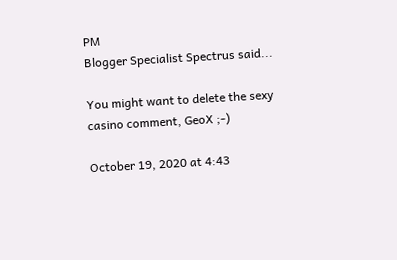PM
Blogger Specialist Spectrus said...

You might want to delete the sexy casino comment, GeoX ;-)

October 19, 2020 at 4:43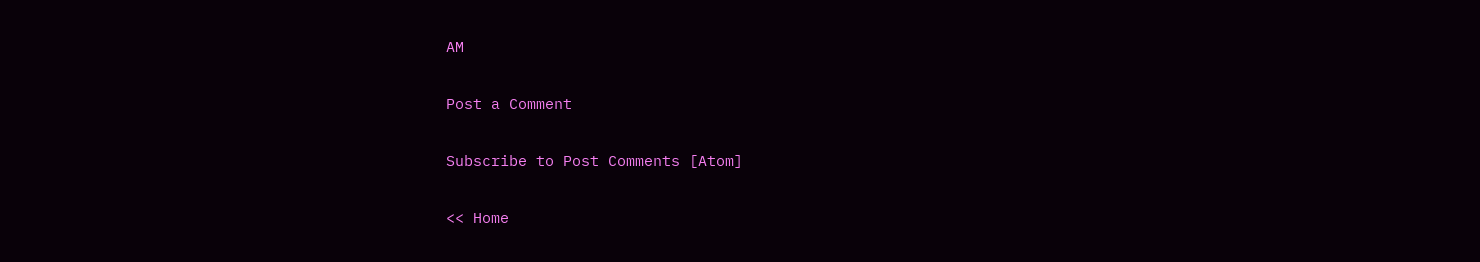AM

Post a Comment

Subscribe to Post Comments [Atom]

<< Home